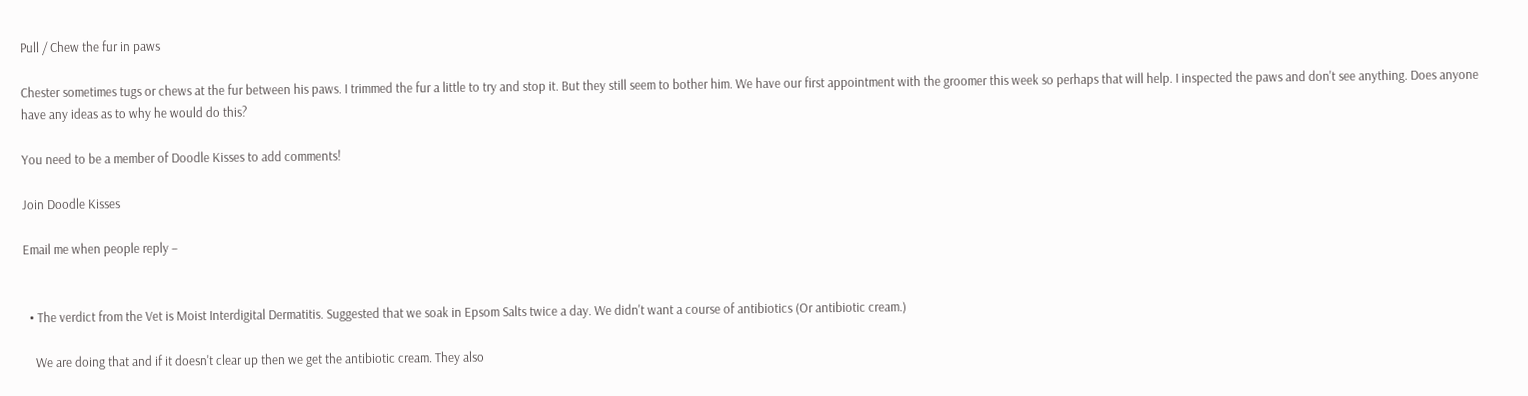Pull / Chew the fur in paws

Chester sometimes tugs or chews at the fur between his paws. I trimmed the fur a little to try and stop it. But they still seem to bother him. We have our first appointment with the groomer this week so perhaps that will help. I inspected the paws and don't see anything. Does anyone have any ideas as to why he would do this?

You need to be a member of Doodle Kisses to add comments!

Join Doodle Kisses

Email me when people reply –


  • The verdict from the Vet is Moist Interdigital Dermatitis. Suggested that we soak in Epsom Salts twice a day. We didn't want a course of antibiotics (Or antibiotic cream.)

    We are doing that and if it doesn't clear up then we get the antibiotic cream. They also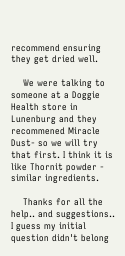recommend ensuring they get dried well.

    We were talking to someone at a Doggie Health store in Lunenburg and they recommened Miracle Dust- so we will try that first. I think it is like Thornit powder - similar ingredients.

    Thanks for all the help.. and suggestions.. I guess my initial question didn't belong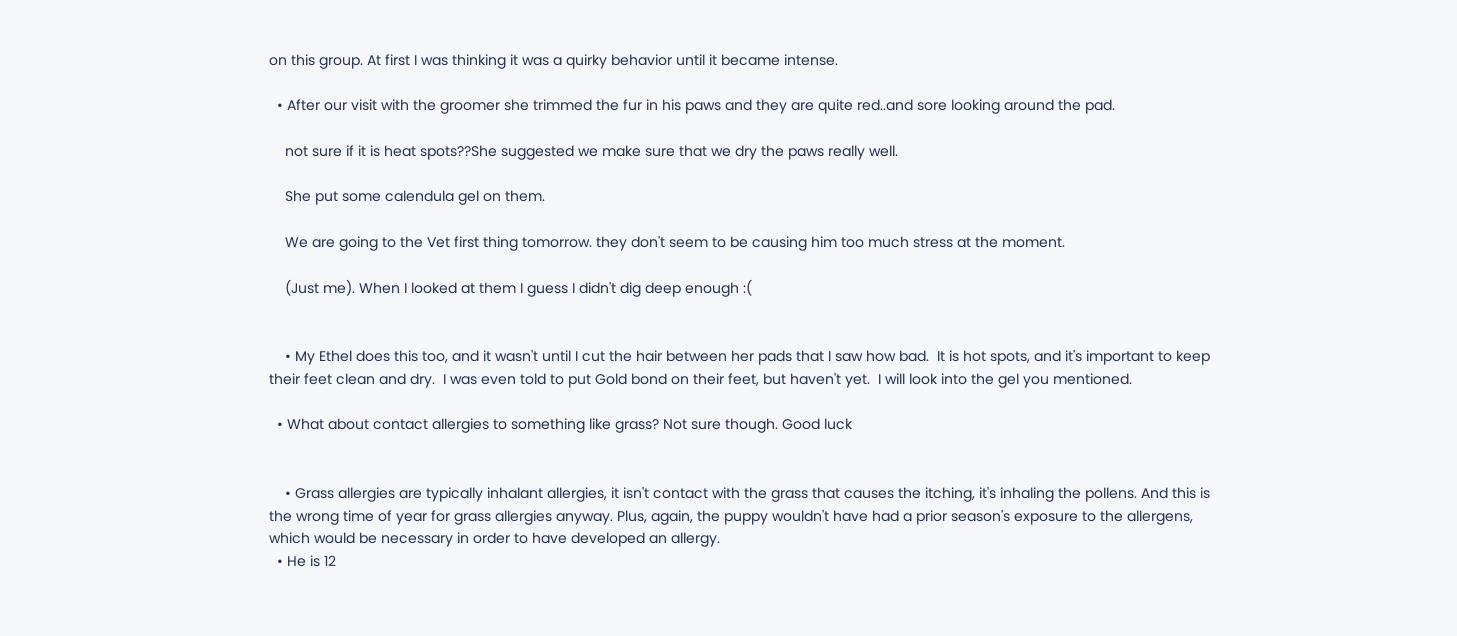on this group. At first I was thinking it was a quirky behavior until it became intense.

  • After our visit with the groomer she trimmed the fur in his paws and they are quite red..and sore looking around the pad.

    not sure if it is heat spots??She suggested we make sure that we dry the paws really well.

    She put some calendula gel on them.

    We are going to the Vet first thing tomorrow. they don't seem to be causing him too much stress at the moment.

    (Just me). When I looked at them I guess I didn't dig deep enough :(


    • My Ethel does this too, and it wasn't until I cut the hair between her pads that I saw how bad.  It is hot spots, and it's important to keep their feet clean and dry.  I was even told to put Gold bond on their feet, but haven't yet.  I will look into the gel you mentioned.

  • What about contact allergies to something like grass? Not sure though. Good luck


    • Grass allergies are typically inhalant allergies, it isn't contact with the grass that causes the itching, it's inhaling the pollens. And this is the wrong time of year for grass allergies anyway. Plus, again, the puppy wouldn't have had a prior season's exposure to the allergens, which would be necessary in order to have developed an allergy.
  • He is 12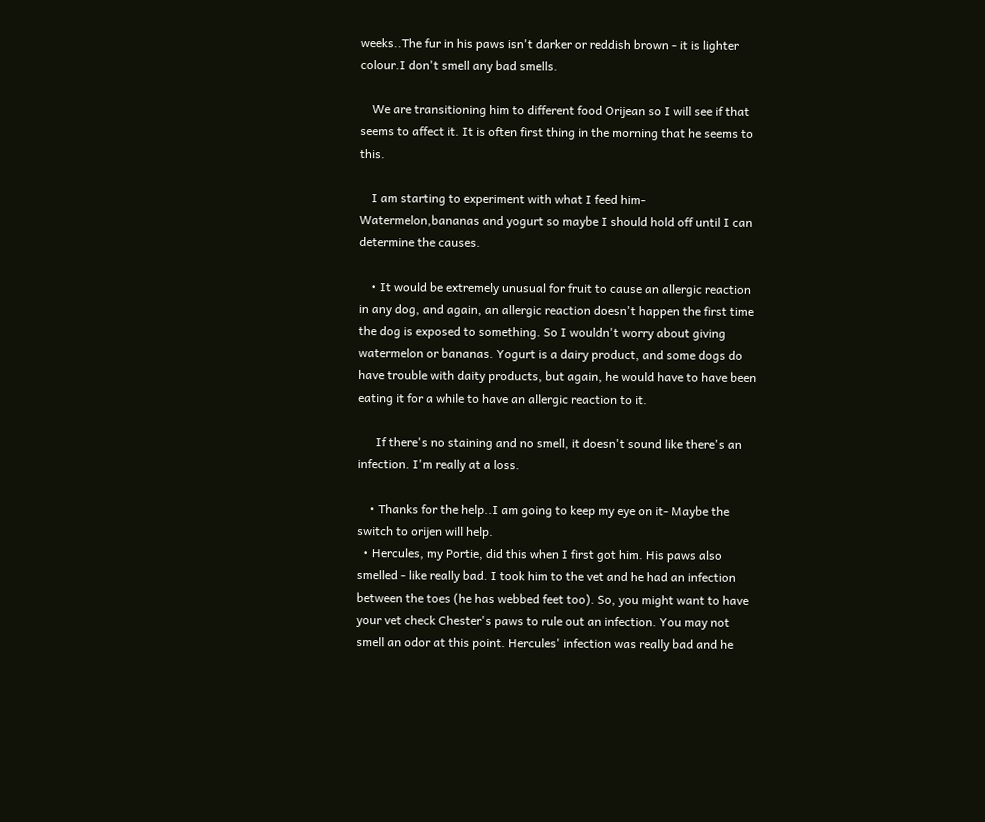weeks..The fur in his paws isn't darker or reddish brown - it is lighter colour.I don't smell any bad smells.

    We are transitioning him to different food Orijean so I will see if that seems to affect it. It is often first thing in the morning that he seems to this.

    I am starting to experiment with what I feed him- Watermelon,bananas and yogurt so maybe I should hold off until I can determine the causes.

    • It would be extremely unusual for fruit to cause an allergic reaction in any dog, and again, an allergic reaction doesn't happen the first time the dog is exposed to something. So I wouldn't worry about giving watermelon or bananas. Yogurt is a dairy product, and some dogs do have trouble with daity products, but again, he would have to have been eating it for a while to have an allergic reaction to it.

      If there's no staining and no smell, it doesn't sound like there's an infection. I'm really at a loss.

    • Thanks for the help..I am going to keep my eye on it- Maybe the switch to orijen will help.
  • Hercules, my Portie, did this when I first got him. His paws also smelled - like really bad. I took him to the vet and he had an infection between the toes (he has webbed feet too). So, you might want to have your vet check Chester's paws to rule out an infection. You may not smell an odor at this point. Hercules' infection was really bad and he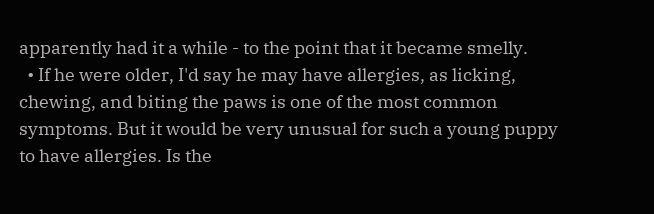apparently had it a while - to the point that it became smelly.
  • If he were older, I'd say he may have allergies, as licking, chewing, and biting the paws is one of the most common symptoms. But it would be very unusual for such a young puppy to have allergies. Is the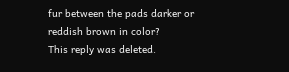fur between the pads darker or reddish brown in color?
This reply was deleted.